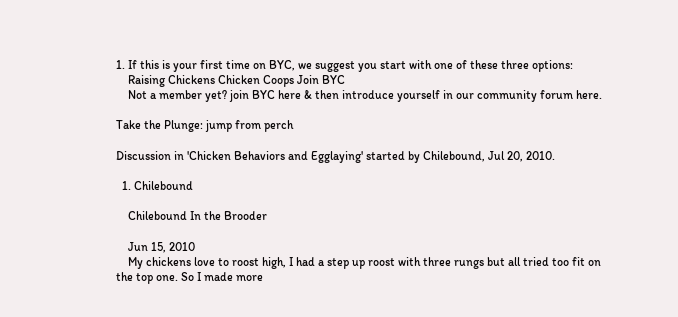1. If this is your first time on BYC, we suggest you start with one of these three options:
    Raising Chickens Chicken Coops Join BYC
    Not a member yet? join BYC here & then introduce yourself in our community forum here.

Take the Plunge: jump from perch

Discussion in 'Chicken Behaviors and Egglaying' started by Chilebound, Jul 20, 2010.

  1. Chilebound

    Chilebound In the Brooder

    Jun 15, 2010
    My chickens love to roost high, I had a step up roost with three rungs but all tried too fit on the top one. So I made more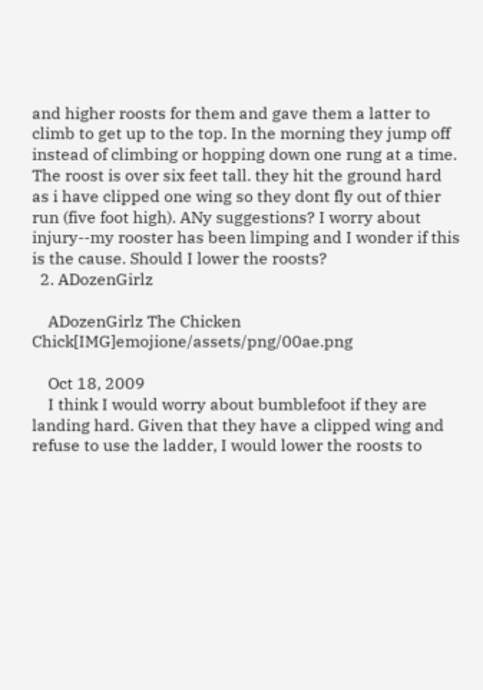and higher roosts for them and gave them a latter to climb to get up to the top. In the morning they jump off instead of climbing or hopping down one rung at a time. The roost is over six feet tall. they hit the ground hard as i have clipped one wing so they dont fly out of thier run (five foot high). ANy suggestions? I worry about injury--my rooster has been limping and I wonder if this is the cause. Should I lower the roosts?
  2. ADozenGirlz

    ADozenGirlz The Chicken Chick[IMG]emojione/assets/png/00ae.png

    Oct 18, 2009
    I think I would worry about bumblefoot if they are landing hard. Given that they have a clipped wing and refuse to use the ladder, I would lower the roosts to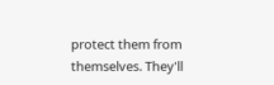protect them from themselves. They'll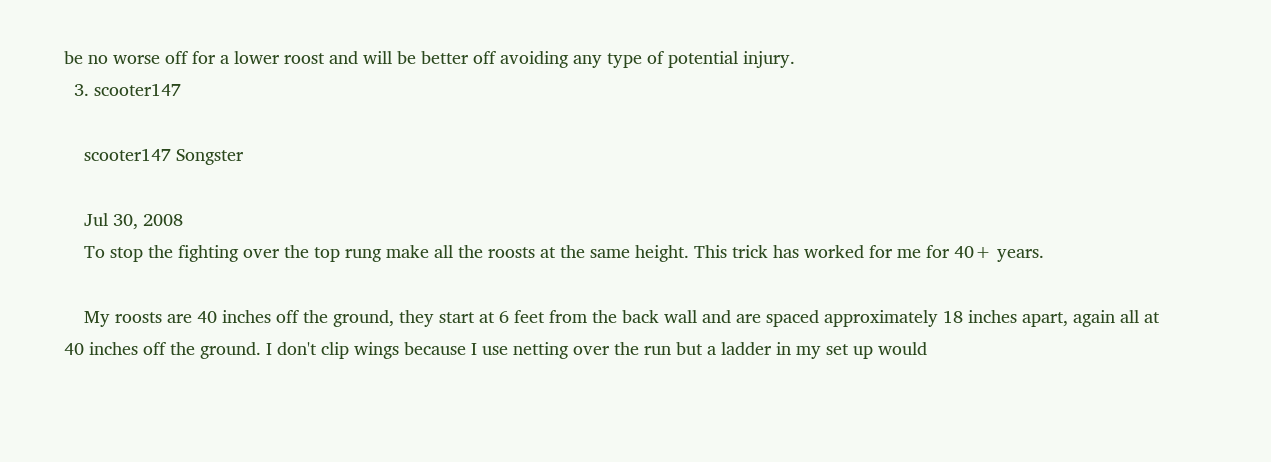be no worse off for a lower roost and will be better off avoiding any type of potential injury.
  3. scooter147

    scooter147 Songster

    Jul 30, 2008
    To stop the fighting over the top rung make all the roosts at the same height. This trick has worked for me for 40+ years.

    My roosts are 40 inches off the ground, they start at 6 feet from the back wall and are spaced approximately 18 inches apart, again all at 40 inches off the ground. I don't clip wings because I use netting over the run but a ladder in my set up would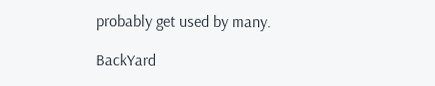probably get used by many.

BackYard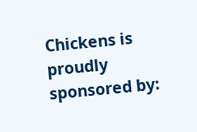Chickens is proudly sponsored by: